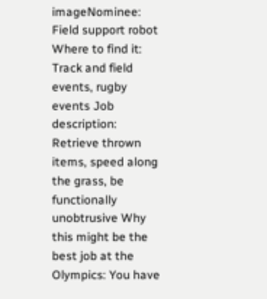imageNominee: Field support robot Where to find it: Track and field events, rugby events Job description: Retrieve thrown items, speed along the grass, be functionally unobtrusive Why this might be the best job at the Olympics: You have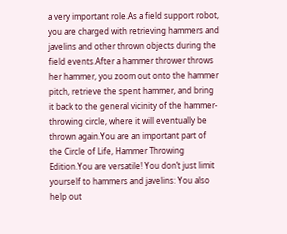a very important role.As a field support robot, you are charged with retrieving hammers and javelins and other thrown objects during the field events.After a hammer thrower throws her hammer, you zoom out onto the hammer pitch, retrieve the spent hammer, and bring it back to the general vicinity of the hammer-throwing circle, where it will eventually be thrown again.You are an important part of the Circle of Life, Hammer Throwing Edition.You are versatile! You don’t just limit yourself to hammers and javelins: You also help out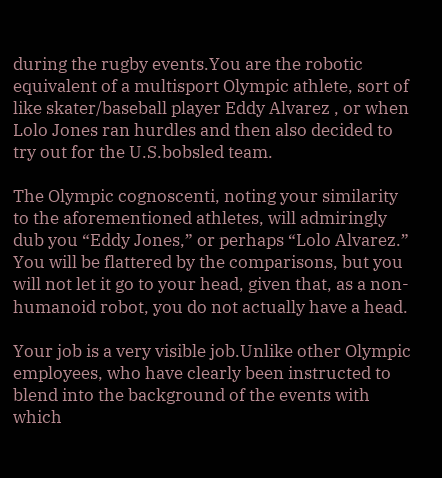during the rugby events.You are the robotic equivalent of a multisport Olympic athlete, sort of like skater/baseball player Eddy Alvarez , or when Lolo Jones ran hurdles and then also decided to try out for the U.S.bobsled team.

The Olympic cognoscenti, noting your similarity to the aforementioned athletes, will admiringly dub you “Eddy Jones,” or perhaps “Lolo Alvarez.” You will be flattered by the comparisons, but you will not let it go to your head, given that, as a non-humanoid robot, you do not actually have a head.

Your job is a very visible job.Unlike other Olympic employees, who have clearly been instructed to blend into the background of the events with which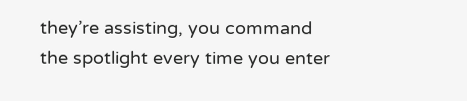they’re assisting, you command the spotlight every time you enter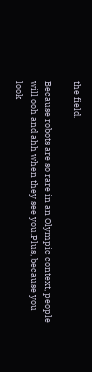the field.

Because robots are so rare in an Olympic context, people will ooh and ahh when they see you.Plus, because you look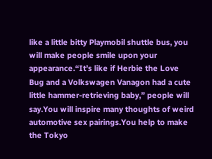like a little bitty Playmobil shuttle bus, you will make people smile upon your appearance.“It’s like if Herbie the Love Bug and a Volkswagen Vanagon had a cute little hammer-retrieving baby,” people will say.You will inspire many thoughts of weird automotive sex pairings.You help to make the Tokyo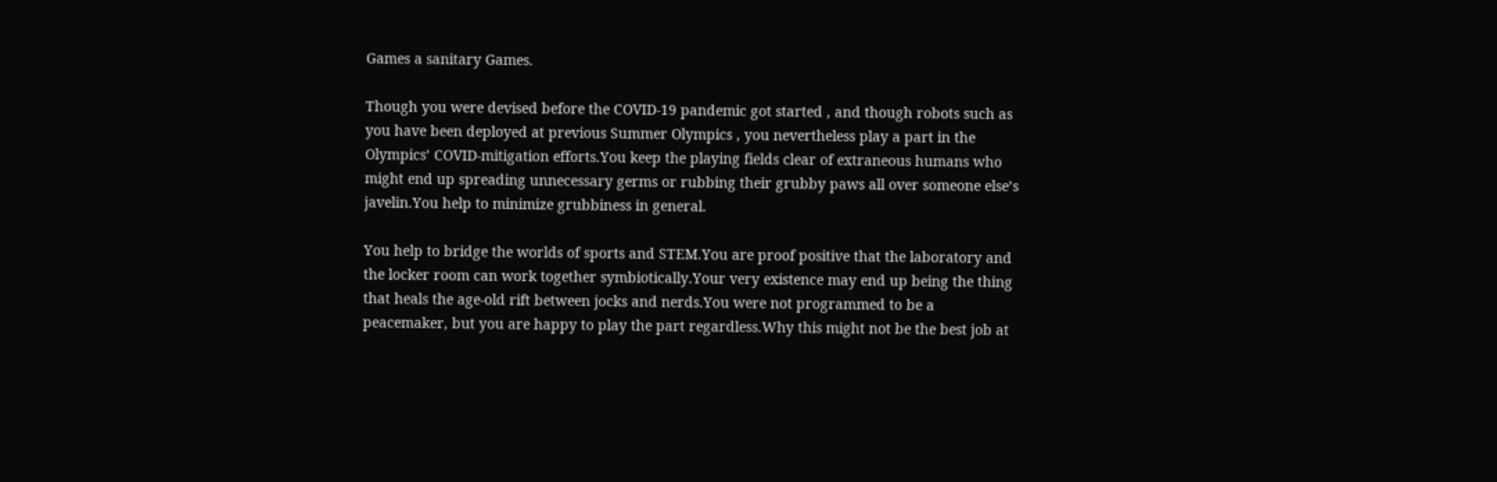Games a sanitary Games.

Though you were devised before the COVID-19 pandemic got started , and though robots such as you have been deployed at previous Summer Olympics , you nevertheless play a part in the Olympics’ COVID-mitigation efforts.You keep the playing fields clear of extraneous humans who might end up spreading unnecessary germs or rubbing their grubby paws all over someone else’s javelin.You help to minimize grubbiness in general.

You help to bridge the worlds of sports and STEM.You are proof positive that the laboratory and the locker room can work together symbiotically.Your very existence may end up being the thing that heals the age-old rift between jocks and nerds.You were not programmed to be a peacemaker, but you are happy to play the part regardless.Why this might not be the best job at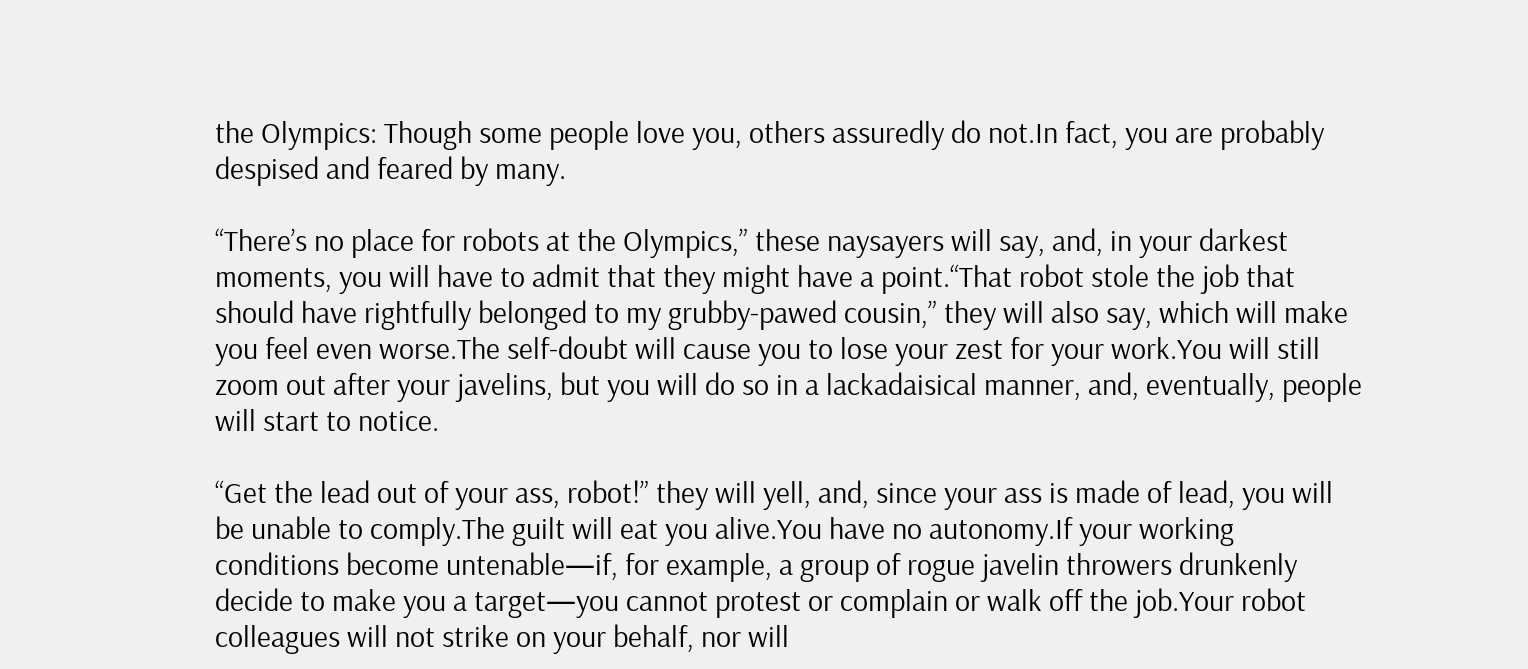the Olympics: Though some people love you, others assuredly do not.In fact, you are probably despised and feared by many.

“There’s no place for robots at the Olympics,” these naysayers will say, and, in your darkest moments, you will have to admit that they might have a point.“That robot stole the job that should have rightfully belonged to my grubby-pawed cousin,” they will also say, which will make you feel even worse.The self-doubt will cause you to lose your zest for your work.You will still zoom out after your javelins, but you will do so in a lackadaisical manner, and, eventually, people will start to notice.

“Get the lead out of your ass, robot!” they will yell, and, since your ass is made of lead, you will be unable to comply.The guilt will eat you alive.You have no autonomy.If your working conditions become untenable—if, for example, a group of rogue javelin throwers drunkenly decide to make you a target—you cannot protest or complain or walk off the job.Your robot colleagues will not strike on your behalf, nor will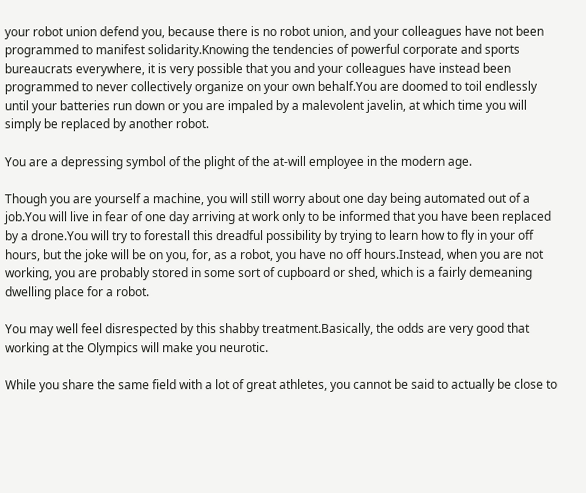your robot union defend you, because there is no robot union, and your colleagues have not been programmed to manifest solidarity.Knowing the tendencies of powerful corporate and sports bureaucrats everywhere, it is very possible that you and your colleagues have instead been programmed to never collectively organize on your own behalf.You are doomed to toil endlessly until your batteries run down or you are impaled by a malevolent javelin, at which time you will simply be replaced by another robot.

You are a depressing symbol of the plight of the at-will employee in the modern age.

Though you are yourself a machine, you will still worry about one day being automated out of a job.You will live in fear of one day arriving at work only to be informed that you have been replaced by a drone.You will try to forestall this dreadful possibility by trying to learn how to fly in your off hours, but the joke will be on you, for, as a robot, you have no off hours.Instead, when you are not working, you are probably stored in some sort of cupboard or shed, which is a fairly demeaning dwelling place for a robot.

You may well feel disrespected by this shabby treatment.Basically, the odds are very good that working at the Olympics will make you neurotic.

While you share the same field with a lot of great athletes, you cannot be said to actually be close to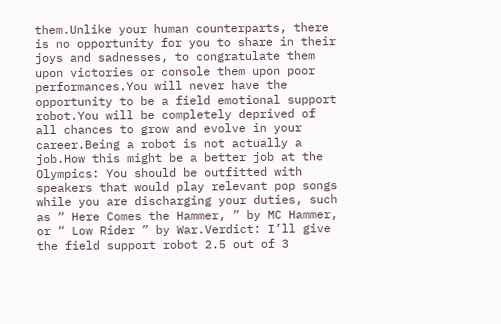them.Unlike your human counterparts, there is no opportunity for you to share in their joys and sadnesses, to congratulate them upon victories or console them upon poor performances.You will never have the opportunity to be a field emotional support robot.You will be completely deprived of all chances to grow and evolve in your career.Being a robot is not actually a job.How this might be a better job at the Olympics: You should be outfitted with speakers that would play relevant pop songs while you are discharging your duties, such as “ Here Comes the Hammer, ” by MC Hammer, or “ Low Rider ” by War.Verdict: I’ll give the field support robot 2.5 out of 3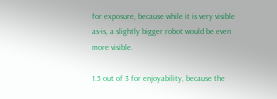for exposure, because while it is very visible as-is, a slightly bigger robot would be even more visible.

1.5 out of 3 for enjoyability, because the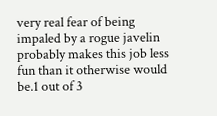very real fear of being impaled by a rogue javelin probably makes this job less fun than it otherwise would be.1 out of 3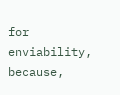for enviability, because,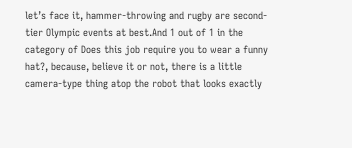let’s face it, hammer-throwing and rugby are second-tier Olympic events at best.And 1 out of 1 in the category of Does this job require you to wear a funny hat?, because, believe it or not, there is a little camera-type thing atop the robot that looks exactly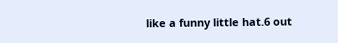like a funny little hat.6 out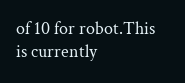of 10 for robot.This is currently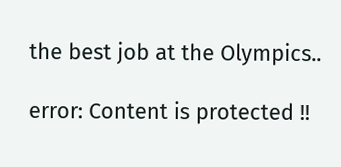the best job at the Olympics..

error: Content is protected !!